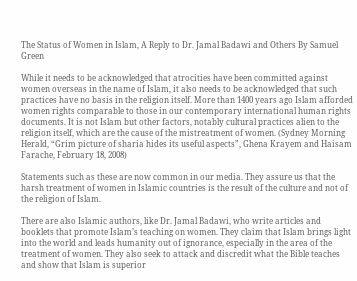The Status of Women in Islam, A Reply to Dr. Jamal Badawi and Others By Samuel Green

While it needs to be acknowledged that atrocities have been committed against women overseas in the name of Islam, it also needs to be acknowledged that such practices have no basis in the religion itself. More than 1400 years ago Islam afforded women rights comparable to those in our contemporary international human rights documents. It is not Islam but other factors, notably cultural practices alien to the religion itself, which are the cause of the mistreatment of women. (Sydney Morning Herald, “Grim picture of sharia hides its useful aspects”, Ghena Krayem and Haisam Farache, February 18, 2008)

Statements such as these are now common in our media. They assure us that the harsh treatment of women in Islamic countries is the result of the culture and not of the religion of Islam.

There are also Islamic authors, like Dr. Jamal Badawi, who write articles and booklets that promote Islam’s teaching on women. They claim that Islam brings light into the world and leads humanity out of ignorance, especially in the area of the treatment of women. They also seek to attack and discredit what the Bible teaches and show that Islam is superior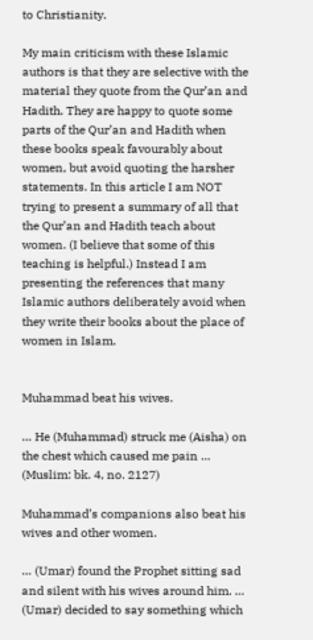to Christianity.

My main criticism with these Islamic authors is that they are selective with the material they quote from the Qur’an and Hadith. They are happy to quote some parts of the Qur’an and Hadith when these books speak favourably about women, but avoid quoting the harsher statements. In this article I am NOT trying to present a summary of all that the Qur’an and Hadith teach about women. (I believe that some of this teaching is helpful.) Instead I am presenting the references that many Islamic authors deliberately avoid when they write their books about the place of women in Islam.


Muhammad beat his wives.

… He (Muhammad) struck me (Aisha) on the chest which caused me pain … (Muslim: bk. 4, no. 2127)

Muhammad’s companions also beat his wives and other women.

… (Umar) found the Prophet sitting sad and silent with his wives around him. … (Umar) decided to say something which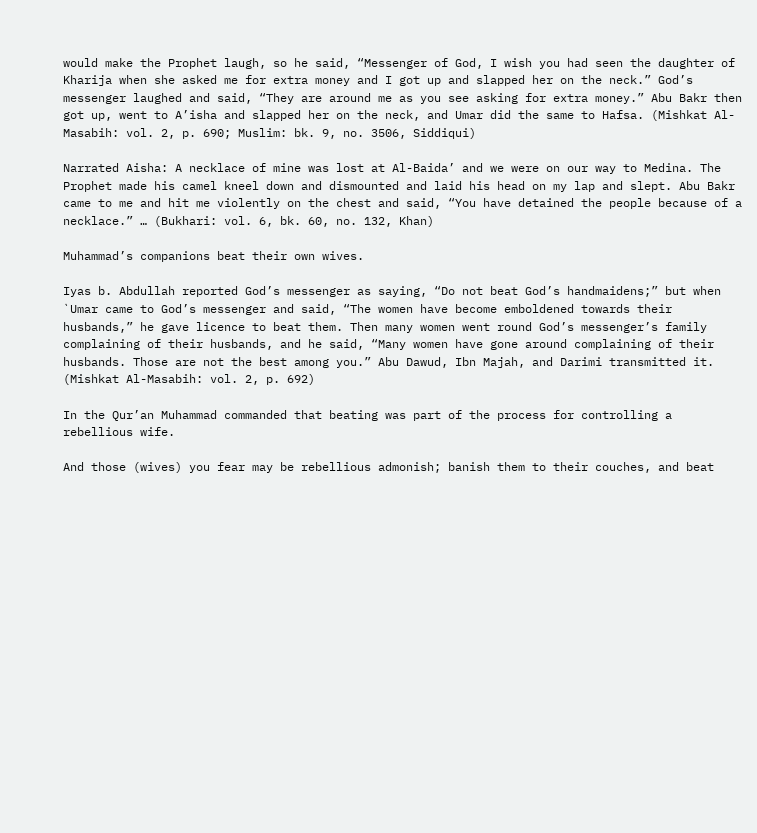would make the Prophet laugh, so he said, “Messenger of God, I wish you had seen the daughter of Kharija when she asked me for extra money and I got up and slapped her on the neck.” God’s messenger laughed and said, “They are around me as you see asking for extra money.” Abu Bakr then got up, went to A’isha and slapped her on the neck, and Umar did the same to Hafsa. (Mishkat Al-Masabih: vol. 2, p. 690; Muslim: bk. 9, no. 3506, Siddiqui)

Narrated Aisha: A necklace of mine was lost at Al-Baida’ and we were on our way to Medina. The Prophet made his camel kneel down and dismounted and laid his head on my lap and slept. Abu Bakr came to me and hit me violently on the chest and said, “You have detained the people because of a necklace.” … (Bukhari: vol. 6, bk. 60, no. 132, Khan)

Muhammad’s companions beat their own wives.

Iyas b. Abdullah reported God’s messenger as saying, “Do not beat God’s handmaidens;” but when `Umar came to God’s messenger and said, “The women have become emboldened towards their husbands,” he gave licence to beat them. Then many women went round God’s messenger’s family complaining of their husbands, and he said, “Many women have gone around complaining of their husbands. Those are not the best among you.” Abu Dawud, Ibn Majah, and Darimi transmitted it. (Mishkat Al-Masabih: vol. 2, p. 692)

In the Qur’an Muhammad commanded that beating was part of the process for controlling a rebellious wife.

And those (wives) you fear may be rebellious admonish; banish them to their couches, and beat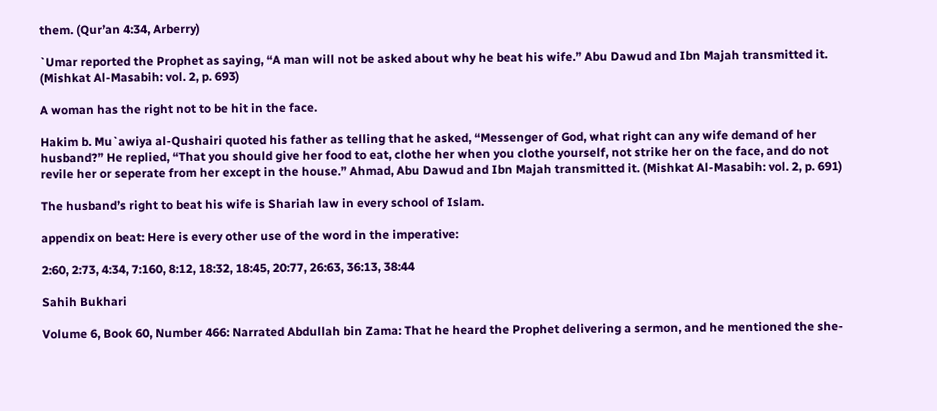them. (Qur’an 4:34, Arberry)

`Umar reported the Prophet as saying, “A man will not be asked about why he beat his wife.” Abu Dawud and Ibn Majah transmitted it. (Mishkat Al-Masabih: vol. 2, p. 693)

A woman has the right not to be hit in the face.

Hakim b. Mu`awiya al-Qushairi quoted his father as telling that he asked, “Messenger of God, what right can any wife demand of her husband?” He replied, “That you should give her food to eat, clothe her when you clothe yourself, not strike her on the face, and do not revile her or seperate from her except in the house.” Ahmad, Abu Dawud and Ibn Majah transmitted it. (Mishkat Al-Masabih: vol. 2, p. 691)

The husband’s right to beat his wife is Shariah law in every school of Islam.

appendix on beat: Here is every other use of the word in the imperative:

2:60, 2:73, 4:34, 7:160, 8:12, 18:32, 18:45, 20:77, 26:63, 36:13, 38:44

Sahih Bukhari

Volume 6, Book 60, Number 466: Narrated Abdullah bin Zama: That he heard the Prophet delivering a sermon, and he mentioned the she-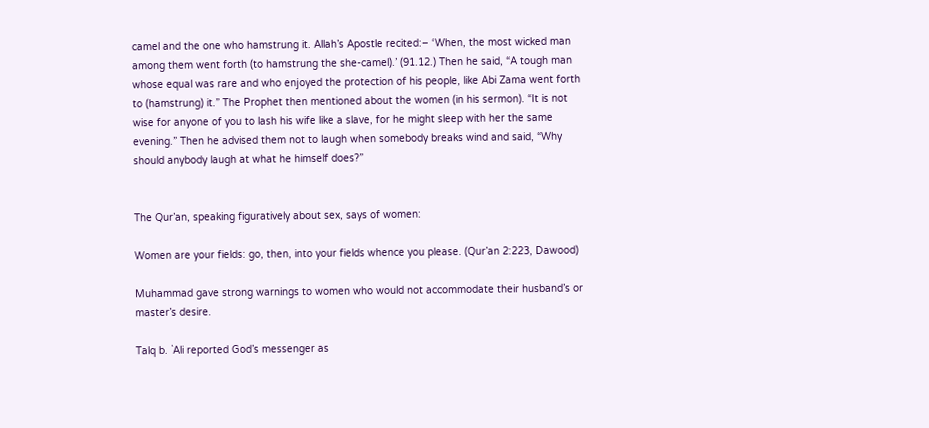camel and the one who hamstrung it. Allah’s Apostle recited:– ‘When, the most wicked man among them went forth (to hamstrung the she-camel).’ (91.12.) Then he said, “A tough man whose equal was rare and who enjoyed the protection of his people, like Abi Zama went forth to (hamstrung) it.” The Prophet then mentioned about the women (in his sermon). “It is not wise for anyone of you to lash his wife like a slave, for he might sleep with her the same evening.” Then he advised them not to laugh when somebody breaks wind and said, “Why should anybody laugh at what he himself does?”


The Qur’an, speaking figuratively about sex, says of women:

Women are your fields: go, then, into your fields whence you please. (Qur’an 2:223, Dawood)

Muhammad gave strong warnings to women who would not accommodate their husband’s or master’s desire.

Talq b. `Ali reported God’s messenger as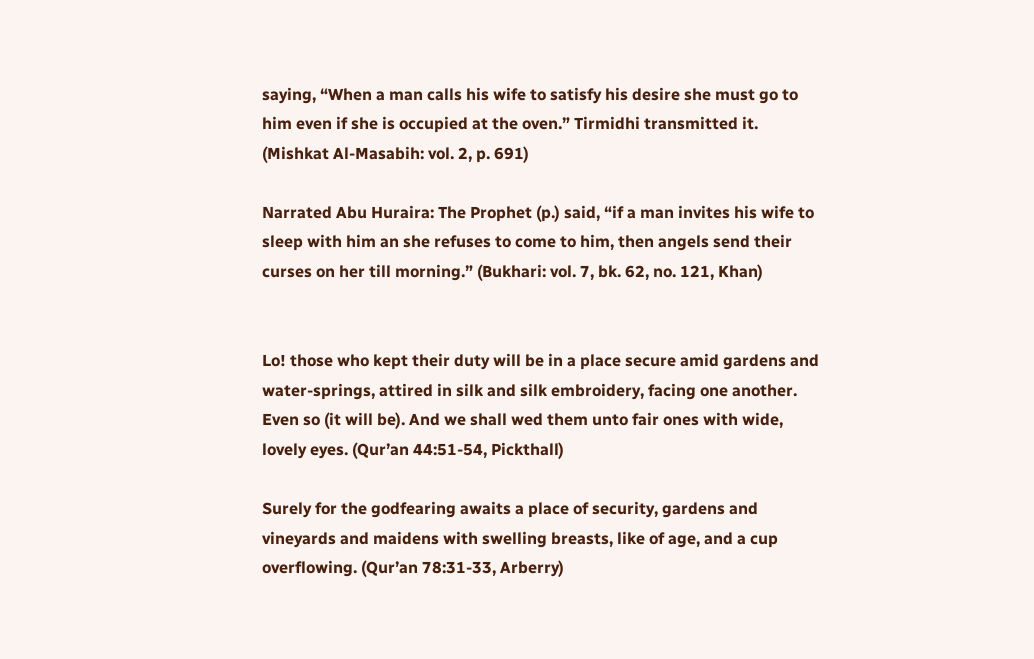saying, “When a man calls his wife to satisfy his desire she must go to him even if she is occupied at the oven.” Tirmidhi transmitted it. (Mishkat Al-Masabih: vol. 2, p. 691)

Narrated Abu Huraira: The Prophet (p.) said, “if a man invites his wife to sleep with him an she refuses to come to him, then angels send their curses on her till morning.” (Bukhari: vol. 7, bk. 62, no. 121, Khan)


Lo! those who kept their duty will be in a place secure amid gardens and water-springs, attired in silk and silk embroidery, facing one another. Even so (it will be). And we shall wed them unto fair ones with wide, lovely eyes. (Qur’an 44:51-54, Pickthall)

Surely for the godfearing awaits a place of security, gardens and vineyards and maidens with swelling breasts, like of age, and a cup overflowing. (Qur’an 78:31-33, Arberry)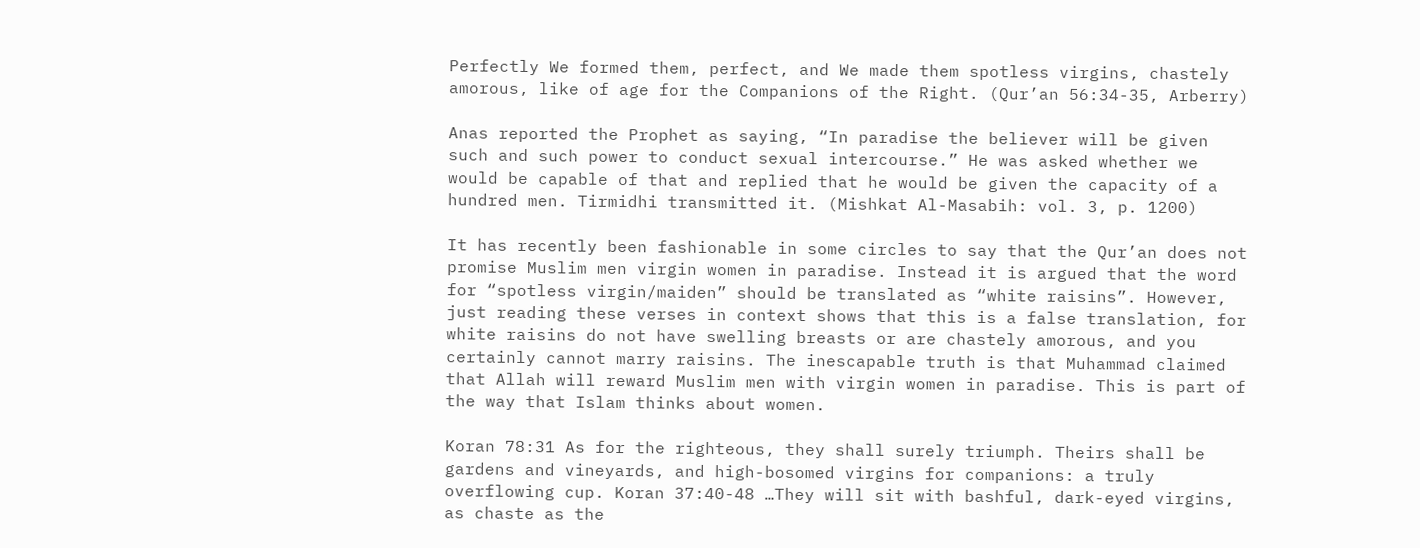Perfectly We formed them, perfect, and We made them spotless virgins, chastely amorous, like of age for the Companions of the Right. (Qur’an 56:34-35, Arberry)

Anas reported the Prophet as saying, “In paradise the believer will be given such and such power to conduct sexual intercourse.” He was asked whether we would be capable of that and replied that he would be given the capacity of a hundred men. Tirmidhi transmitted it. (Mishkat Al-Masabih: vol. 3, p. 1200)

It has recently been fashionable in some circles to say that the Qur’an does not promise Muslim men virgin women in paradise. Instead it is argued that the word for “spotless virgin/maiden” should be translated as “white raisins”. However, just reading these verses in context shows that this is a false translation, for white raisins do not have swelling breasts or are chastely amorous, and you certainly cannot marry raisins. The inescapable truth is that Muhammad claimed that Allah will reward Muslim men with virgin women in paradise. This is part of the way that Islam thinks about women.

Koran 78:31 As for the righteous, they shall surely triumph. Theirs shall be gardens and vineyards, and high-bosomed virgins for companions: a truly overflowing cup. Koran 37:40-48 …They will sit with bashful, dark-eyed virgins, as chaste as the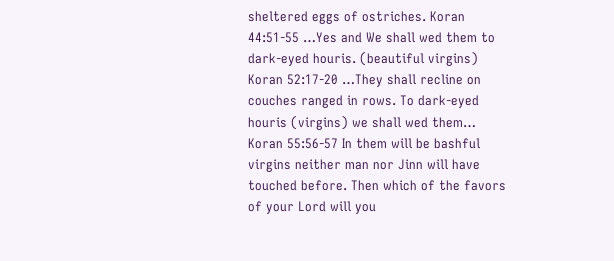sheltered eggs of ostriches. Koran 44:51-55 …Yes and We shall wed them to dark-eyed houris. (beautiful virgins) Koran 52:17-20 …They shall recline on couches ranged in rows. To dark-eyed houris (virgins) we shall wed them… Koran 55:56-57 In them will be bashful virgins neither man nor Jinn will have touched before. Then which of the favors of your Lord will you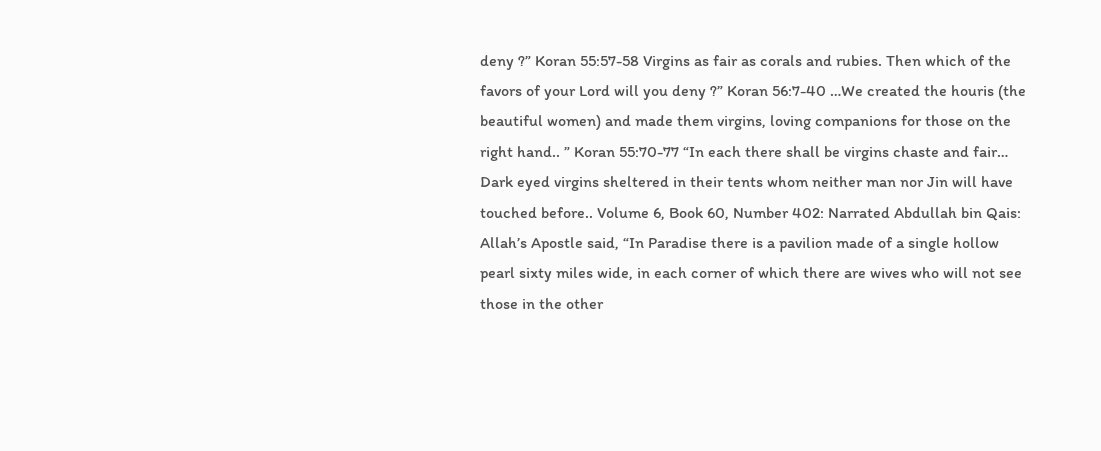deny ?” Koran 55:57-58 Virgins as fair as corals and rubies. Then which of the favors of your Lord will you deny ?” Koran 56:7-40 …We created the houris (the beautiful women) and made them virgins, loving companions for those on the right hand.. ” Koran 55:70-77 “In each there shall be virgins chaste and fair… Dark eyed virgins sheltered in their tents whom neither man nor Jin will have touched before.. Volume 6, Book 60, Number 402: Narrated Abdullah bin Qais: Allah’s Apostle said, “In Paradise there is a pavilion made of a single hollow pearl sixty miles wide, in each corner of which there are wives who will not see those in the other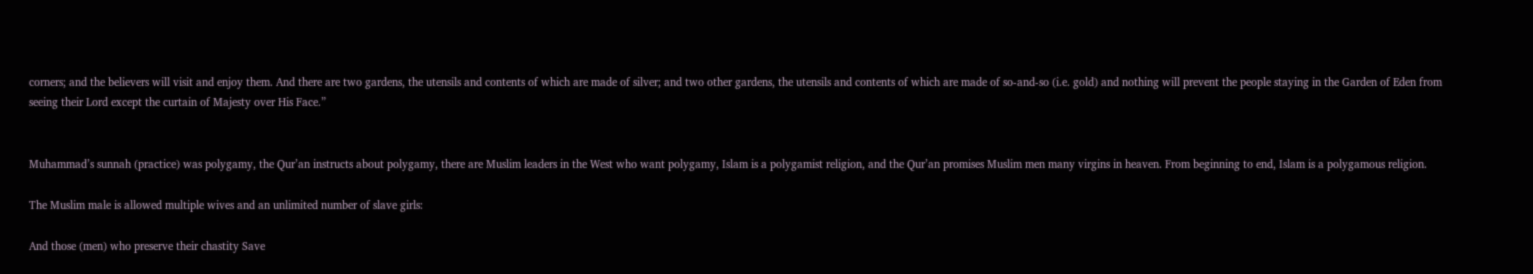corners; and the believers will visit and enjoy them. And there are two gardens, the utensils and contents of which are made of silver; and two other gardens, the utensils and contents of which are made of so-and-so (i.e. gold) and nothing will prevent the people staying in the Garden of Eden from seeing their Lord except the curtain of Majesty over His Face.”


Muhammad’s sunnah (practice) was polygamy, the Qur’an instructs about polygamy, there are Muslim leaders in the West who want polygamy, Islam is a polygamist religion, and the Qur’an promises Muslim men many virgins in heaven. From beginning to end, Islam is a polygamous religion.

The Muslim male is allowed multiple wives and an unlimited number of slave girls:

And those (men) who preserve their chastity Save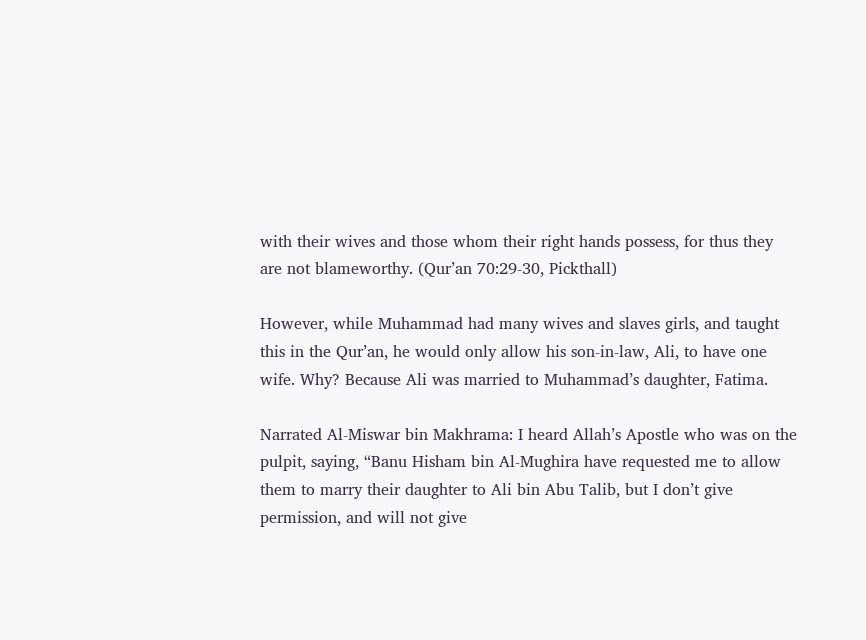with their wives and those whom their right hands possess, for thus they are not blameworthy. (Qur’an 70:29-30, Pickthall)

However, while Muhammad had many wives and slaves girls, and taught this in the Qur’an, he would only allow his son-in-law, Ali, to have one wife. Why? Because Ali was married to Muhammad’s daughter, Fatima.

Narrated Al-Miswar bin Makhrama: I heard Allah’s Apostle who was on the pulpit, saying, “Banu Hisham bin Al-Mughira have requested me to allow them to marry their daughter to Ali bin Abu Talib, but I don’t give permission, and will not give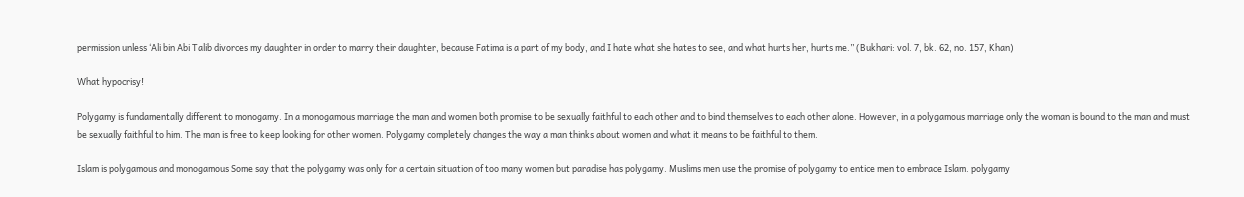permission unless ‘Ali bin Abi Talib divorces my daughter in order to marry their daughter, because Fatima is a part of my body, and I hate what she hates to see, and what hurts her, hurts me.” (Bukhari: vol. 7, bk. 62, no. 157, Khan)

What hypocrisy!

Polygamy is fundamentally different to monogamy. In a monogamous marriage the man and women both promise to be sexually faithful to each other and to bind themselves to each other alone. However, in a polygamous marriage only the woman is bound to the man and must be sexually faithful to him. The man is free to keep looking for other women. Polygamy completely changes the way a man thinks about women and what it means to be faithful to them.

Islam is polygamous and monogamous Some say that the polygamy was only for a certain situation of too many women but paradise has polygamy. Muslims men use the promise of polygamy to entice men to embrace Islam. polygamy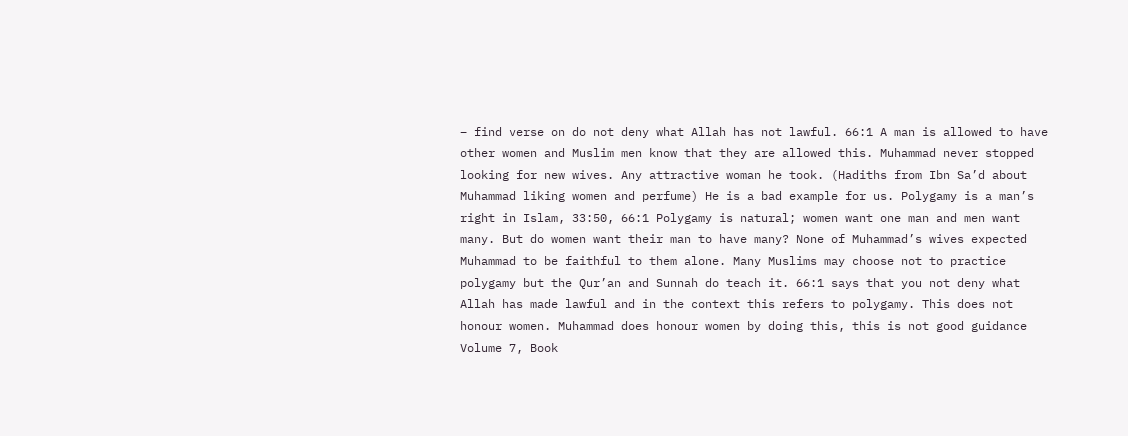– find verse on do not deny what Allah has not lawful. 66:1 A man is allowed to have other women and Muslim men know that they are allowed this. Muhammad never stopped looking for new wives. Any attractive woman he took. (Hadiths from Ibn Sa’d about Muhammad liking women and perfume) He is a bad example for us. Polygamy is a man’s right in Islam, 33:50, 66:1 Polygamy is natural; women want one man and men want many. But do women want their man to have many? None of Muhammad’s wives expected Muhammad to be faithful to them alone. Many Muslims may choose not to practice polygamy but the Qur’an and Sunnah do teach it. 66:1 says that you not deny what Allah has made lawful and in the context this refers to polygamy. This does not honour women. Muhammad does honour women by doing this, this is not good guidance Volume 7, Book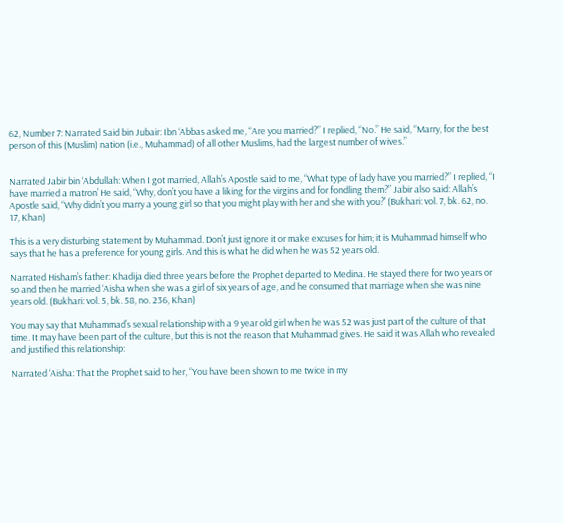62, Number 7: Narrated Said bin Jubair: Ibn ‘Abbas asked me, “Are you married?” I replied, “No.” He said, “Marry, for the best person of this (Muslim) nation (i.e., Muhammad) of all other Muslims, had the largest number of wives.”


Narrated Jabir bin ‘Abdullah: When I got married, Allah’s Apostle said to me, “What type of lady have you married?” I replied, “I have married a matron’ He said, “Why, don’t you have a liking for the virgins and for fondling them?” Jabir also said: Allah’s Apostle said, “Why didn’t you marry a young girl so that you might play with her and she with you?’ (Bukhari: vol. 7, bk. 62, no. 17, Khan)

This is a very disturbing statement by Muhammad. Don’t just ignore it or make excuses for him; it is Muhammad himself who says that he has a preference for young girls. And this is what he did when he was 52 years old.

Narrated Hisham’s father: Khadija died three years before the Prophet departed to Medina. He stayed there for two years or so and then he married ‘Aisha when she was a girl of six years of age, and he consumed that marriage when she was nine years old. (Bukhari: vol. 5, bk. 58, no. 236, Khan)

You may say that Muhammad’s sexual relationship with a 9 year old girl when he was 52 was just part of the culture of that time. It may have been part of the culture, but this is not the reason that Muhammad gives. He said it was Allah who revealed and justified this relationship:

Narrated ‘Aisha: That the Prophet said to her, “You have been shown to me twice in my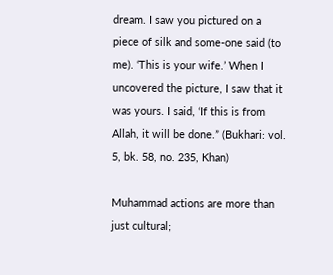dream. I saw you pictured on a piece of silk and some-one said (to me). ‘This is your wife.’ When I uncovered the picture, I saw that it was yours. I said, ‘If this is from Allah, it will be done.” (Bukhari: vol. 5, bk. 58, no. 235, Khan)

Muhammad actions are more than just cultural;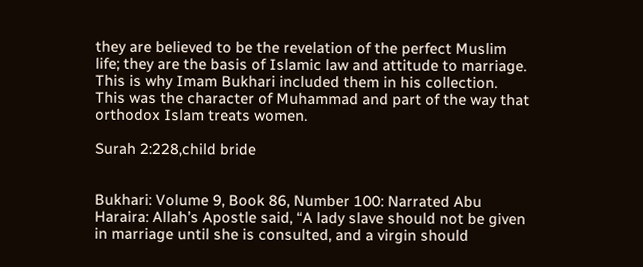they are believed to be the revelation of the perfect Muslim life; they are the basis of Islamic law and attitude to marriage. This is why Imam Bukhari included them in his collection. This was the character of Muhammad and part of the way that orthodox Islam treats women.

Surah 2:228,child bride


Bukhari: Volume 9, Book 86, Number 100: Narrated Abu Haraira: Allah’s Apostle said, “A lady slave should not be given in marriage until she is consulted, and a virgin should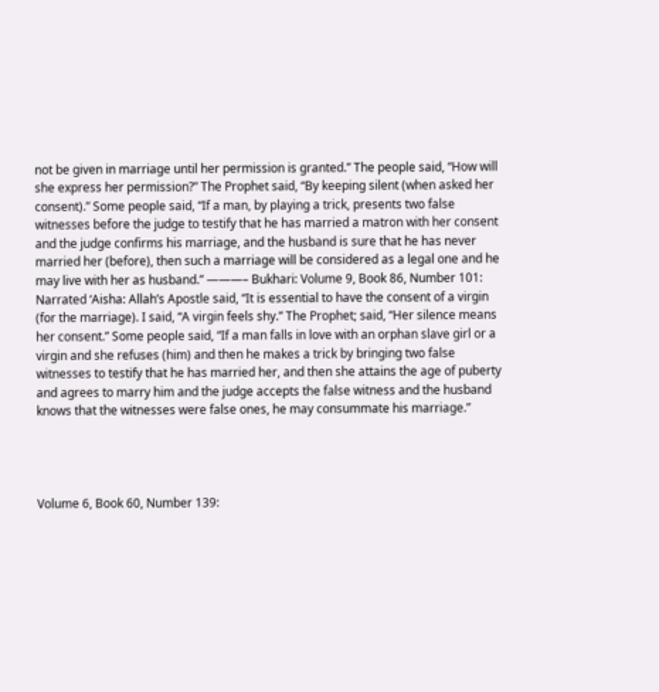not be given in marriage until her permission is granted.” The people said, “How will she express her permission?” The Prophet said, “By keeping silent (when asked her consent).” Some people said, “If a man, by playing a trick, presents two false witnesses before the judge to testify that he has married a matron with her consent and the judge confirms his marriage, and the husband is sure that he has never married her (before), then such a marriage will be considered as a legal one and he may live with her as husband.” ———– Bukhari: Volume 9, Book 86, Number 101: Narrated ‘Aisha: Allah’s Apostle said, “It is essential to have the consent of a virgin (for the marriage). I said, “A virgin feels shy.” The Prophet; said, “Her silence means her consent.” Some people said, “If a man falls in love with an orphan slave girl or a virgin and she refuses (him) and then he makes a trick by bringing two false witnesses to testify that he has married her, and then she attains the age of puberty and agrees to marry him and the judge accepts the false witness and the husband knows that the witnesses were false ones, he may consummate his marriage.”




Volume 6, Book 60, Number 139: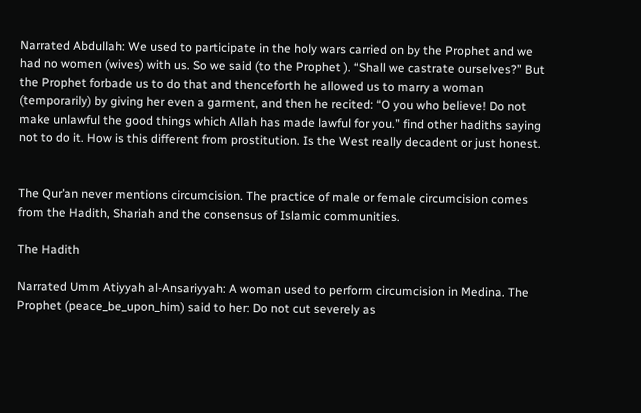Narrated Abdullah: We used to participate in the holy wars carried on by the Prophet and we had no women (wives) with us. So we said (to the Prophet ). “Shall we castrate ourselves?” But the Prophet forbade us to do that and thenceforth he allowed us to marry a woman (temporarily) by giving her even a garment, and then he recited: “O you who believe! Do not make unlawful the good things which Allah has made lawful for you.” find other hadiths saying not to do it. How is this different from prostitution. Is the West really decadent or just honest.


The Qur’an never mentions circumcision. The practice of male or female circumcision comes from the Hadith, Shariah and the consensus of Islamic communities.

The Hadith

Narrated Umm Atiyyah al-Ansariyyah: A woman used to perform circumcision in Medina. The Prophet (peace_be_upon_him) said to her: Do not cut severely as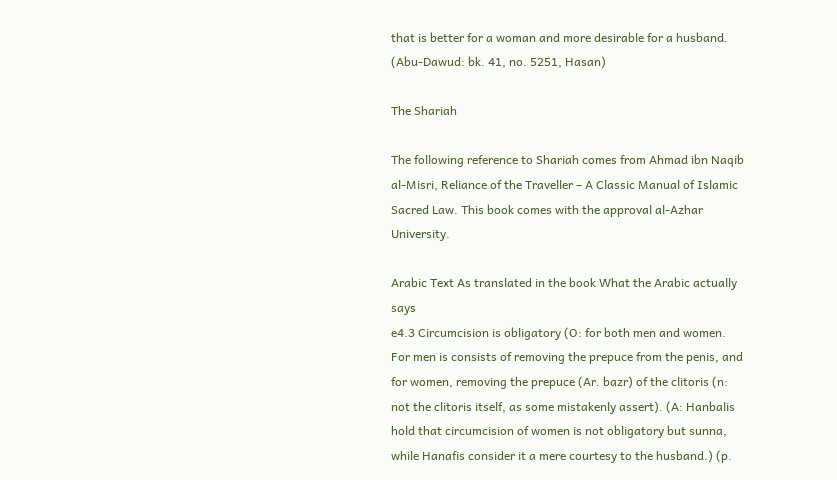that is better for a woman and more desirable for a husband. (Abu-Dawud: bk. 41, no. 5251, Hasan)

The Shariah

The following reference to Shariah comes from Ahmad ibn Naqib al-Misri, Reliance of the Traveller – A Classic Manual of Islamic Sacred Law. This book comes with the approval al-Azhar University.

Arabic Text As translated in the book What the Arabic actually says
e4.3 Circumcision is obligatory (O: for both men and women. For men is consists of removing the prepuce from the penis, and for women, removing the prepuce (Ar. bazr) of the clitoris (n: not the clitoris itself, as some mistakenly assert). (A: Hanbalis hold that circumcision of women is not obligatory but sunna, while Hanafis consider it a mere courtesy to the husband.) (p.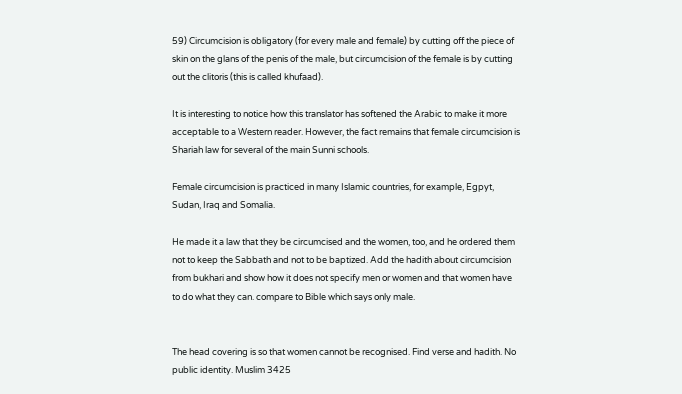59) Circumcision is obligatory (for every male and female) by cutting off the piece of skin on the glans of the penis of the male, but circumcision of the female is by cutting out the clitoris (this is called khufaad).

It is interesting to notice how this translator has softened the Arabic to make it more acceptable to a Western reader. However, the fact remains that female circumcision is Shariah law for several of the main Sunni schools.

Female circumcision is practiced in many Islamic countries, for example, Egpyt, Sudan, Iraq and Somalia.

He made it a law that they be circumcised and the women, too, and he ordered them not to keep the Sabbath and not to be baptized. Add the hadith about circumcision from bukhari and show how it does not specify men or women and that women have to do what they can. compare to Bible which says only male.


The head covering is so that women cannot be recognised. Find verse and hadith. No public identity. Muslim 3425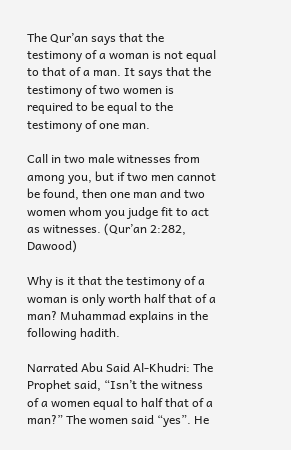The Qur’an says that the testimony of a woman is not equal to that of a man. It says that the testimony of two women is required to be equal to the testimony of one man.

Call in two male witnesses from among you, but if two men cannot be found, then one man and two women whom you judge fit to act as witnesses. (Qur’an 2:282, Dawood)

Why is it that the testimony of a woman is only worth half that of a man? Muhammad explains in the following hadith.

Narrated Abu Said Al-Khudri: The Prophet said, “Isn’t the witness of a women equal to half that of a man?” The women said “yes”. He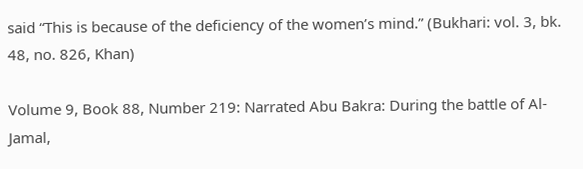said “This is because of the deficiency of the women’s mind.” (Bukhari: vol. 3, bk. 48, no. 826, Khan)

Volume 9, Book 88, Number 219: Narrated Abu Bakra: During the battle of Al-Jamal,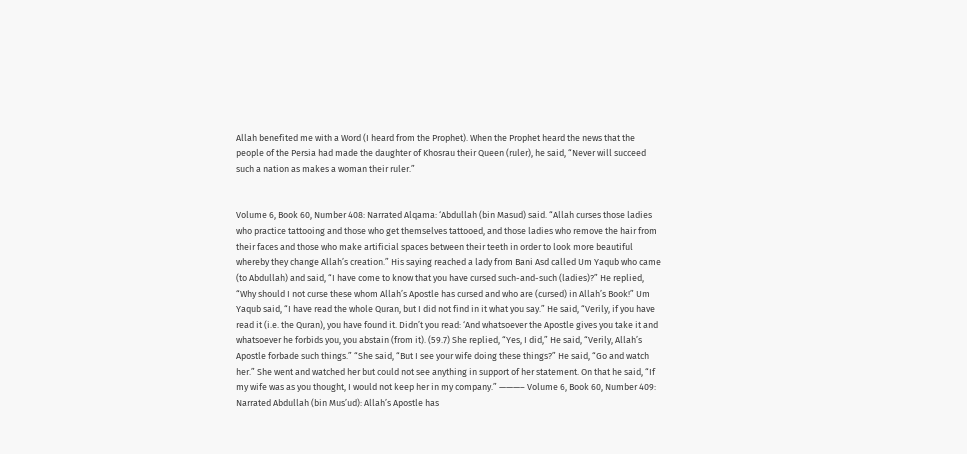Allah benefited me with a Word (I heard from the Prophet). When the Prophet heard the news that the people of the Persia had made the daughter of Khosrau their Queen (ruler), he said, “Never will succeed such a nation as makes a woman their ruler.”


Volume 6, Book 60, Number 408: Narrated Alqama: ‘Abdullah (bin Masud) said. “Allah curses those ladies who practice tattooing and those who get themselves tattooed, and those ladies who remove the hair from their faces and those who make artificial spaces between their teeth in order to look more beautiful whereby they change Allah’s creation.” His saying reached a lady from Bani Asd called Um Yaqub who came (to Abdullah) and said, “I have come to know that you have cursed such-and-such (ladies)?” He replied, “Why should I not curse these whom Allah’s Apostle has cursed and who are (cursed) in Allah’s Book!” Um Yaqub said, “I have read the whole Quran, but I did not find in it what you say.” He said, “Verily, if you have read it (i.e. the Quran), you have found it. Didn’t you read: ‘And whatsoever the Apostle gives you take it and whatsoever he forbids you, you abstain (from it). (59.7) She replied, “Yes, I did,” He said, “Verily, Allah’s Apostle forbade such things.” “She said, “But I see your wife doing these things?” He said, “Go and watch her.” She went and watched her but could not see anything in support of her statement. On that he said, “If my wife was as you thought, I would not keep her in my company.” ———– Volume 6, Book 60, Number 409: Narrated Abdullah (bin Mus’ud): Allah’s Apostle has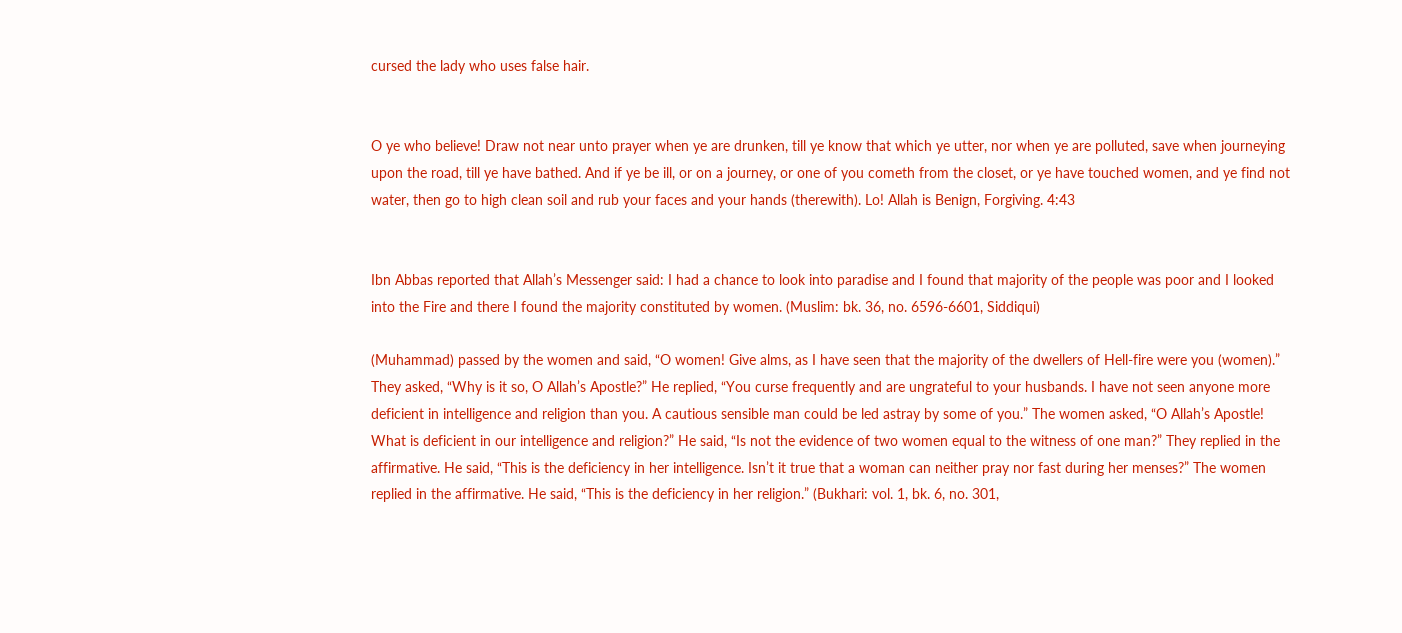cursed the lady who uses false hair.


O ye who believe! Draw not near unto prayer when ye are drunken, till ye know that which ye utter, nor when ye are polluted, save when journeying upon the road, till ye have bathed. And if ye be ill, or on a journey, or one of you cometh from the closet, or ye have touched women, and ye find not water, then go to high clean soil and rub your faces and your hands (therewith). Lo! Allah is Benign, Forgiving. 4:43


Ibn Abbas reported that Allah’s Messenger said: I had a chance to look into paradise and I found that majority of the people was poor and I looked into the Fire and there I found the majority constituted by women. (Muslim: bk. 36, no. 6596-6601, Siddiqui)

(Muhammad) passed by the women and said, “O women! Give alms, as I have seen that the majority of the dwellers of Hell-fire were you (women).” They asked, “Why is it so, O Allah’s Apostle?” He replied, “You curse frequently and are ungrateful to your husbands. I have not seen anyone more deficient in intelligence and religion than you. A cautious sensible man could be led astray by some of you.” The women asked, “O Allah’s Apostle! What is deficient in our intelligence and religion?” He said, “Is not the evidence of two women equal to the witness of one man?” They replied in the affirmative. He said, “This is the deficiency in her intelligence. Isn’t it true that a woman can neither pray nor fast during her menses?” The women replied in the affirmative. He said, “This is the deficiency in her religion.” (Bukhari: vol. 1, bk. 6, no. 301,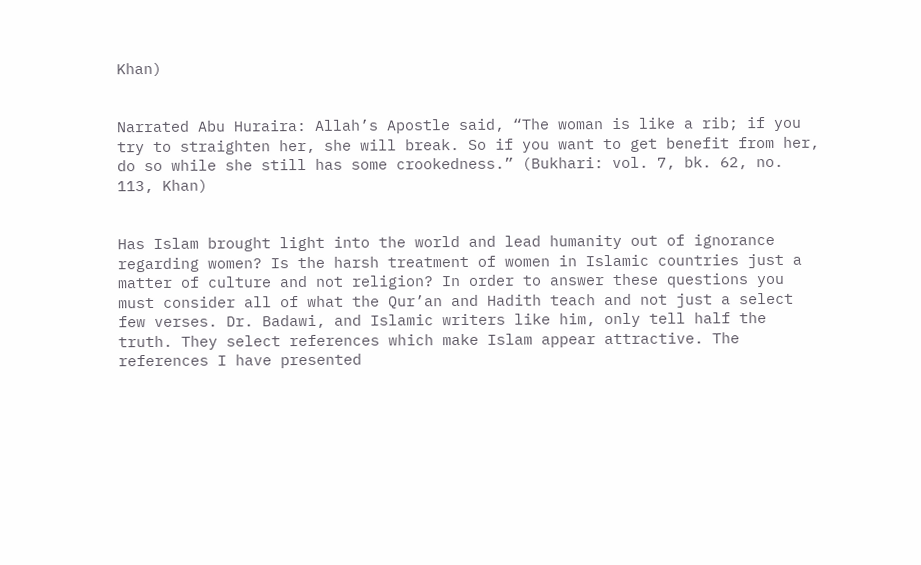Khan)


Narrated Abu Huraira: Allah’s Apostle said, “The woman is like a rib; if you try to straighten her, she will break. So if you want to get benefit from her, do so while she still has some crookedness.” (Bukhari: vol. 7, bk. 62, no. 113, Khan)


Has Islam brought light into the world and lead humanity out of ignorance regarding women? Is the harsh treatment of women in Islamic countries just a matter of culture and not religion? In order to answer these questions you must consider all of what the Qur’an and Hadith teach and not just a select few verses. Dr. Badawi, and Islamic writers like him, only tell half the truth. They select references which make Islam appear attractive. The references I have presented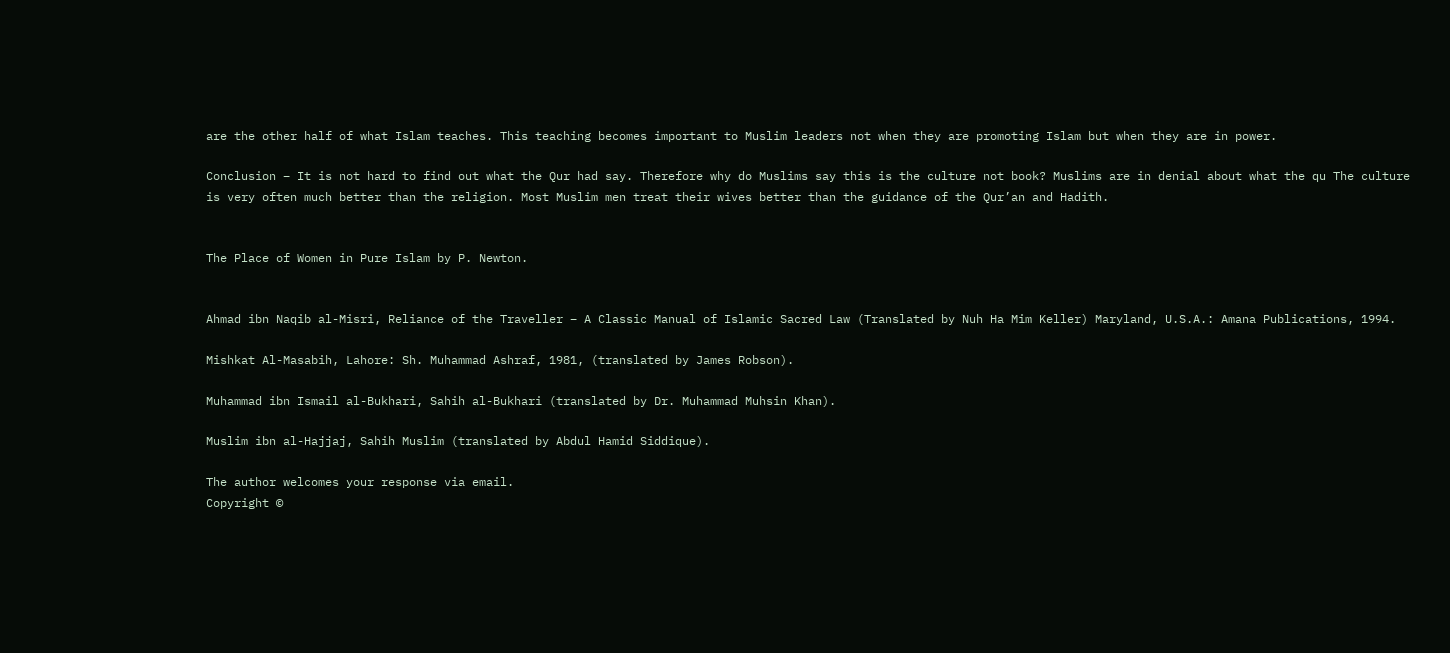are the other half of what Islam teaches. This teaching becomes important to Muslim leaders not when they are promoting Islam but when they are in power.

Conclusion – It is not hard to find out what the Qur had say. Therefore why do Muslims say this is the culture not book? Muslims are in denial about what the qu The culture is very often much better than the religion. Most Muslim men treat their wives better than the guidance of the Qur’an and Hadith.


The Place of Women in Pure Islam by P. Newton.


Ahmad ibn Naqib al-Misri, Reliance of the Traveller – A Classic Manual of Islamic Sacred Law (Translated by Nuh Ha Mim Keller) Maryland, U.S.A.: Amana Publications, 1994.

Mishkat Al-Masabih, Lahore: Sh. Muhammad Ashraf, 1981, (translated by James Robson).

Muhammad ibn Ismail al-Bukhari, Sahih al-Bukhari (translated by Dr. Muhammad Muhsin Khan).

Muslim ibn al-Hajjaj, Sahih Muslim (translated by Abdul Hamid Siddique).

The author welcomes your response via email.
Copyright ©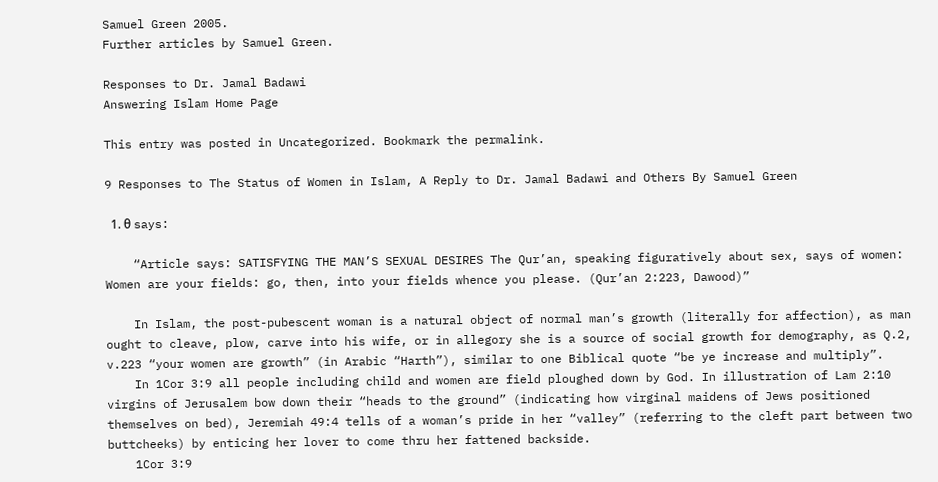Samuel Green 2005.
Further articles by Samuel Green.

Responses to Dr. Jamal Badawi
Answering Islam Home Page

This entry was posted in Uncategorized. Bookmark the permalink.

9 Responses to The Status of Women in Islam, A Reply to Dr. Jamal Badawi and Others By Samuel Green

  1. θ says:

    “Article says: SATISFYING THE MAN’S SEXUAL DESIRES The Qur’an, speaking figuratively about sex, says of women: Women are your fields: go, then, into your fields whence you please. (Qur’an 2:223, Dawood)”

    In Islam, the post-pubescent woman is a natural object of normal man’s growth (literally for affection), as man ought to cleave, plow, carve into his wife, or in allegory she is a source of social growth for demography, as Q.2, v.223 “your women are growth” (in Arabic “Harth”), similar to one Biblical quote “be ye increase and multiply”.
    In 1Cor 3:9 all people including child and women are field ploughed down by God. In illustration of Lam 2:10 virgins of Jerusalem bow down their “heads to the ground” (indicating how virginal maidens of Jews positioned themselves on bed), Jeremiah 49:4 tells of a woman’s pride in her “valley” (referring to the cleft part between two buttcheeks) by enticing her lover to come thru her fattened backside.
    1Cor 3:9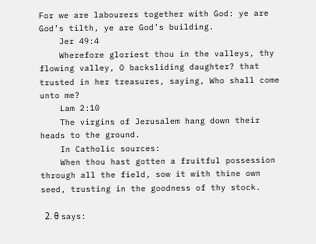For we are labourers together with God: ye are God’s tilth, ye are God’s building.
    Jer 49:4
    Wherefore gloriest thou in the valleys, thy flowing valley, O backsliding daughter? that trusted in her treasures, saying, Who shall come unto me?
    Lam 2:10
    The virgins of Jerusalem hang down their heads to the ground.
    In Catholic sources:
    When thou hast gotten a fruitful possession through all the field, sow it with thine own seed, trusting in the goodness of thy stock.

  2. θ says: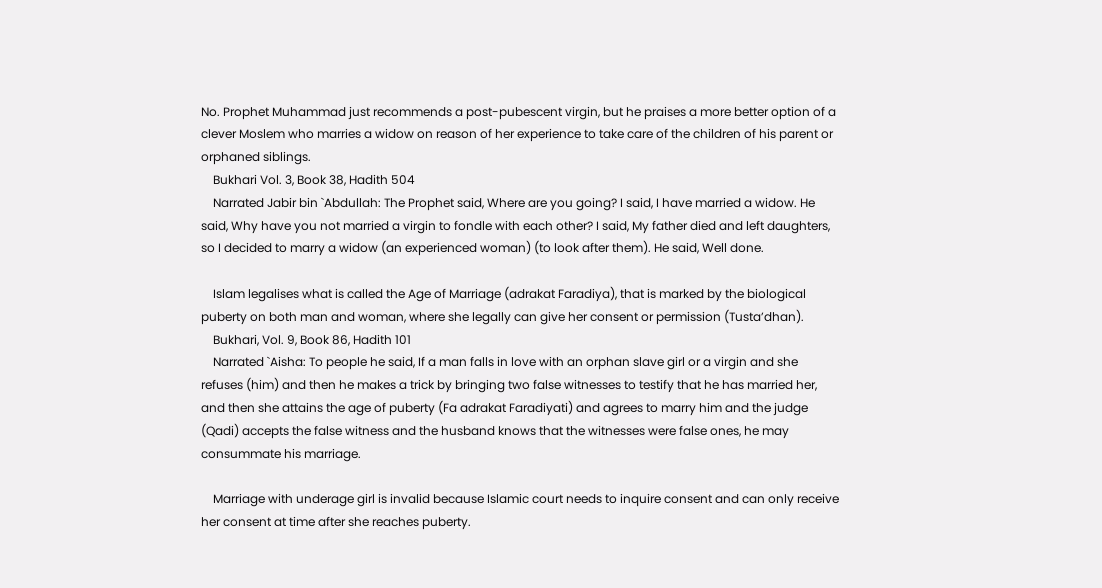No. Prophet Muhammad just recommends a post-pubescent virgin, but he praises a more better option of a clever Moslem who marries a widow on reason of her experience to take care of the children of his parent or orphaned siblings.
    Bukhari Vol. 3, Book 38, Hadith 504
    Narrated Jabir bin `Abdullah: The Prophet said, Where are you going? I said, I have married a widow. He said, Why have you not married a virgin to fondle with each other? I said, My father died and left daughters, so I decided to marry a widow (an experienced woman) (to look after them). He said, Well done.

    Islam legalises what is called the Age of Marriage (adrakat Faradiya), that is marked by the biological puberty on both man and woman, where she legally can give her consent or permission (Tusta’dhan).
    Bukhari, Vol. 9, Book 86, Hadith 101
    Narrated `Aisha: To people he said, If a man falls in love with an orphan slave girl or a virgin and she refuses (him) and then he makes a trick by bringing two false witnesses to testify that he has married her, and then she attains the age of puberty (Fa adrakat Faradiyati) and agrees to marry him and the judge (Qadi) accepts the false witness and the husband knows that the witnesses were false ones, he may consummate his marriage.

    Marriage with underage girl is invalid because Islamic court needs to inquire consent and can only receive her consent at time after she reaches puberty.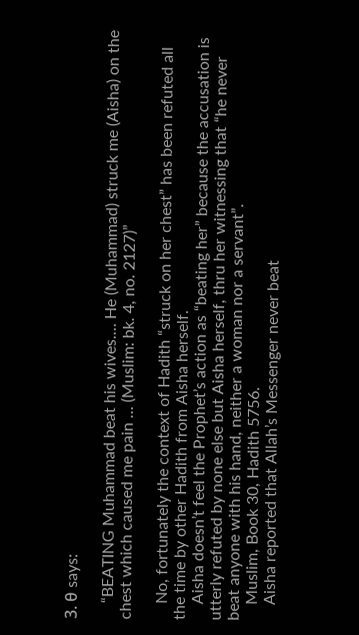3. θ says:

    “BEATING Muhammad beat his wives.… He (Muhammad) struck me (Aisha) on the chest which caused me pain … (Muslim: bk. 4, no. 2127)”

    No, fortunately the context of Hadith “struck on her chest” has been refuted all the time by other Hadith from Aisha herself.
    Aisha doesn’t feel the Prophet’s action as “beating her” because the accusation is utterly refuted by none else but Aisha herself, thru her witnessing that “he never beat anyone with his hand, neither a woman nor a servant”.
    Muslim, Book 30, Hadith 5756.
    Aisha reported that Allah’s Messenger never beat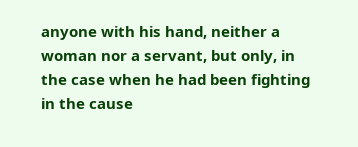anyone with his hand, neither a woman nor a servant, but only, in the case when he had been fighting in the cause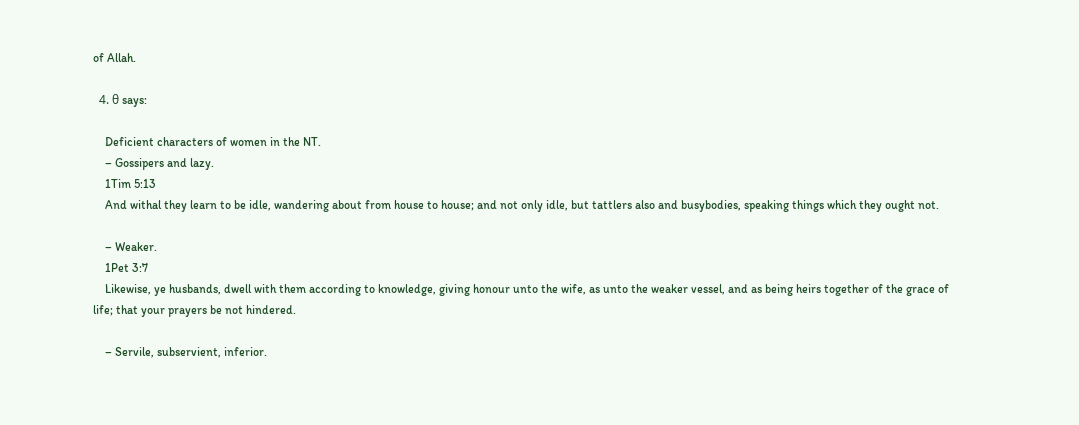of Allah.

  4. θ says:

    Deficient characters of women in the NT.
    – Gossipers and lazy.
    1Tim 5:13
    And withal they learn to be idle, wandering about from house to house; and not only idle, but tattlers also and busybodies, speaking things which they ought not.

    – Weaker.
    1Pet 3:7
    Likewise, ye husbands, dwell with them according to knowledge, giving honour unto the wife, as unto the weaker vessel, and as being heirs together of the grace of life; that your prayers be not hindered.

    – Servile, subservient, inferior.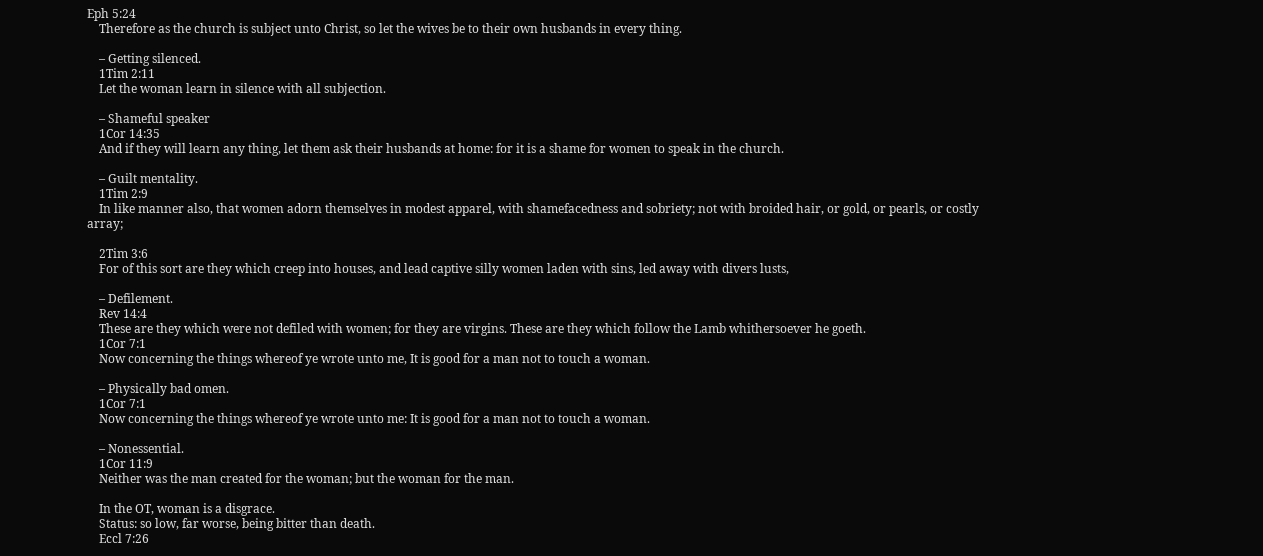Eph 5:24
    Therefore as the church is subject unto Christ, so let the wives be to their own husbands in every thing.

    – Getting silenced.
    1Tim 2:11
    Let the woman learn in silence with all subjection.

    – Shameful speaker
    1Cor 14:35
    And if they will learn any thing, let them ask their husbands at home: for it is a shame for women to speak in the church.

    – Guilt mentality.
    1Tim 2:9
    In like manner also, that women adorn themselves in modest apparel, with shamefacedness and sobriety; not with broided hair, or gold, or pearls, or costly array;

    2Tim 3:6
    For of this sort are they which creep into houses, and lead captive silly women laden with sins, led away with divers lusts,

    – Defilement.
    Rev 14:4
    These are they which were not defiled with women; for they are virgins. These are they which follow the Lamb whithersoever he goeth.
    1Cor 7:1
    Now concerning the things whereof ye wrote unto me, It is good for a man not to touch a woman.

    – Physically bad omen.
    1Cor 7:1
    Now concerning the things whereof ye wrote unto me: It is good for a man not to touch a woman.

    – Nonessential.
    1Cor 11:9
    Neither was the man created for the woman; but the woman for the man.

    In the OT, woman is a disgrace.
    Status: so low, far worse, being bitter than death.
    Eccl 7:26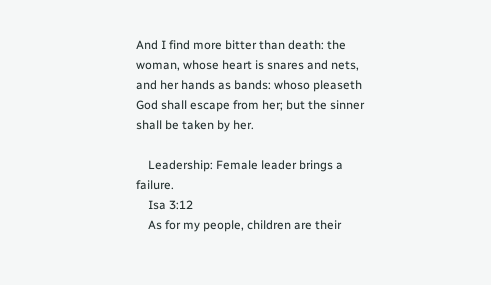And I find more bitter than death: the woman, whose heart is snares and nets, and her hands as bands: whoso pleaseth God shall escape from her; but the sinner shall be taken by her.

    Leadership: Female leader brings a failure.
    Isa 3:12
    As for my people, children are their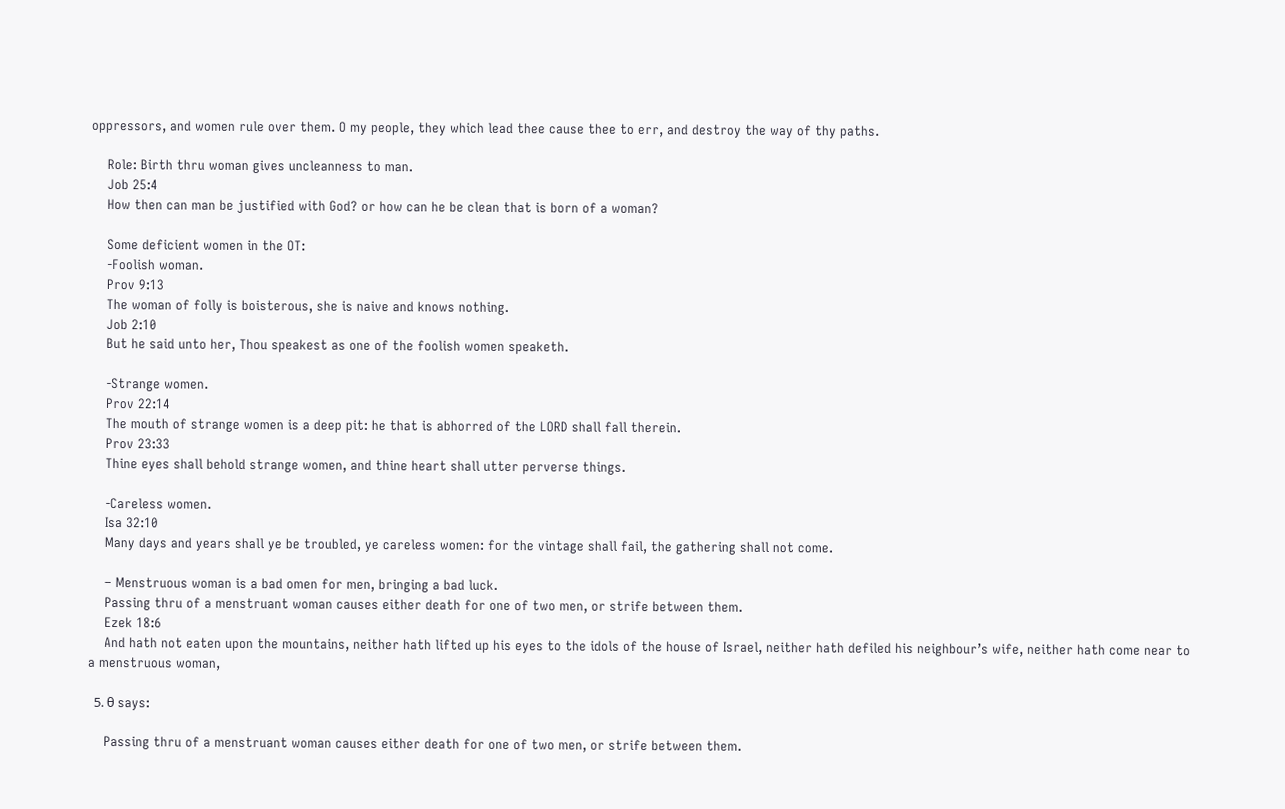oppressors, and women rule over them. O my people, they which lead thee cause thee to err, and destroy the way of thy paths.

    Role: Birth thru woman gives uncleanness to man.
    Job 25:4
    How then can man be justified with God? or how can he be clean that is born of a woman?

    Some deficient women in the OT:
    -Foolish woman.
    Prov 9:13
    The woman of folly is boisterous, she is naive and knows nothing.
    Job 2:10
    But he said unto her, Thou speakest as one of the foolish women speaketh.

    -Strange women.
    Prov 22:14
    The mouth of strange women is a deep pit: he that is abhorred of the LORD shall fall therein.
    Prov 23:33
    Thine eyes shall behold strange women, and thine heart shall utter perverse things.

    -Careless women.
    Isa 32:10
    Many days and years shall ye be troubled, ye careless women: for the vintage shall fail, the gathering shall not come.

    – Menstruous woman is a bad omen for men, bringing a bad luck.
    Passing thru of a menstruant woman causes either death for one of two men, or strife between them.
    Ezek 18:6
    And hath not eaten upon the mountains, neither hath lifted up his eyes to the idols of the house of Israel, neither hath defiled his neighbour’s wife, neither hath come near to a menstruous woman,

  5. θ says:

    Passing thru of a menstruant woman causes either death for one of two men, or strife between them.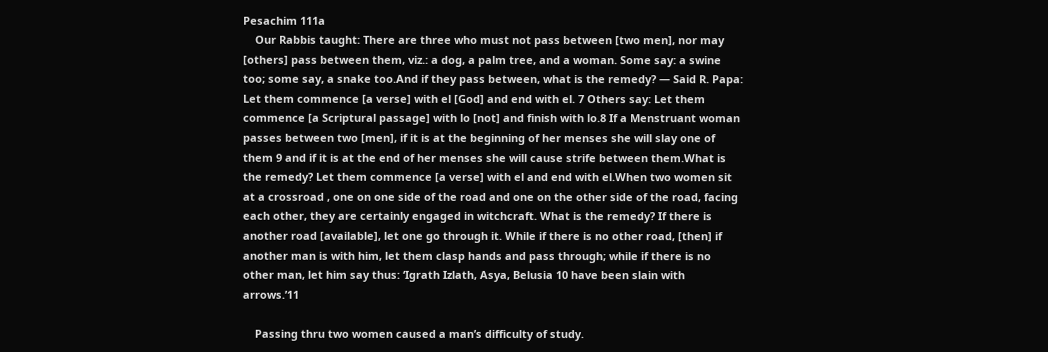Pesachim 111a
    Our Rabbis taught: There are three who must not pass between [two men], nor may [others] pass between them, viz.: a dog, a palm tree, and a woman. Some say: a swine too; some say, a snake too.And if they pass between, what is the remedy? — Said R. Papa: Let them commence [a verse] with el [God] and end with el. 7 Others say: Let them commence [a Scriptural passage] with lo [not] and finish with lo.8 If a Menstruant woman passes between two [men], if it is at the beginning of her menses she will slay one of them 9 and if it is at the end of her menses she will cause strife between them.What is the remedy? Let them commence [a verse] with el and end with el.When two women sit at a crossroad , one on one side of the road and one on the other side of the road, facing each other, they are certainly engaged in witchcraft. What is the remedy? If there is another road [available], let one go through it. While if there is no other road, [then] if another man is with him, let them clasp hands and pass through; while if there is no other man, let him say thus: ‘Igrath Izlath, Asya, Belusia 10 have been slain with arrows.’11

    Passing thru two women caused a man’s difficulty of study.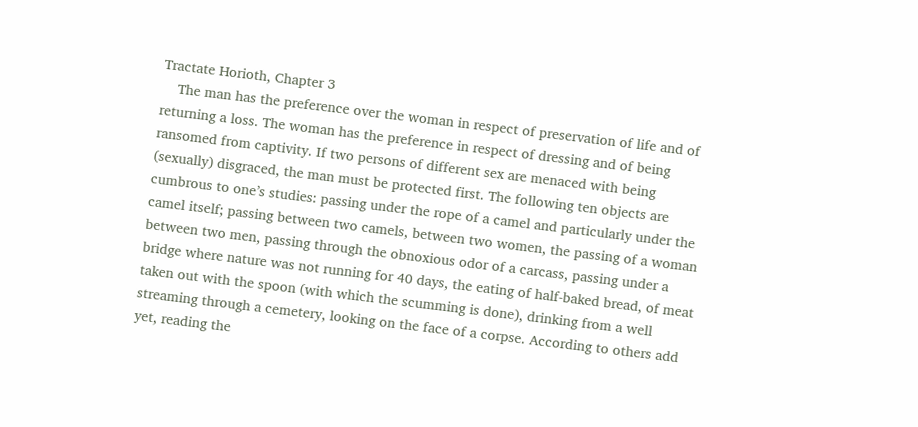Tractate Horioth, Chapter 3
    The man has the preference over the woman in respect of preservation of life and of returning a loss. The woman has the preference in respect of dressing and of being ransomed from captivity. If two persons of different sex are menaced with being (sexually) disgraced, the man must be protected first. The following ten objects are cumbrous to one’s studies: passing under the rope of a camel and particularly under the camel itself; passing between two camels, between two women, the passing of a woman between two men, passing through the obnoxious odor of a carcass, passing under a bridge where nature was not running for 40 days, the eating of half-baked bread, of meat taken out with the spoon (with which the scumming is done), drinking from a well streaming through a cemetery, looking on the face of a corpse. According to others add yet, reading the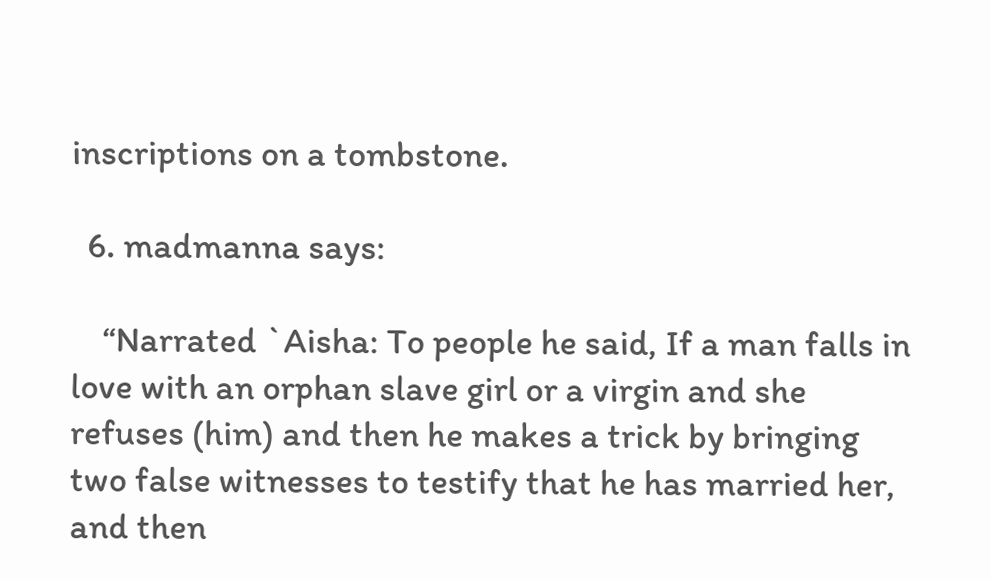inscriptions on a tombstone.

  6. madmanna says:

    “Narrated `Aisha: To people he said, If a man falls in love with an orphan slave girl or a virgin and she refuses (him) and then he makes a trick by bringing two false witnesses to testify that he has married her, and then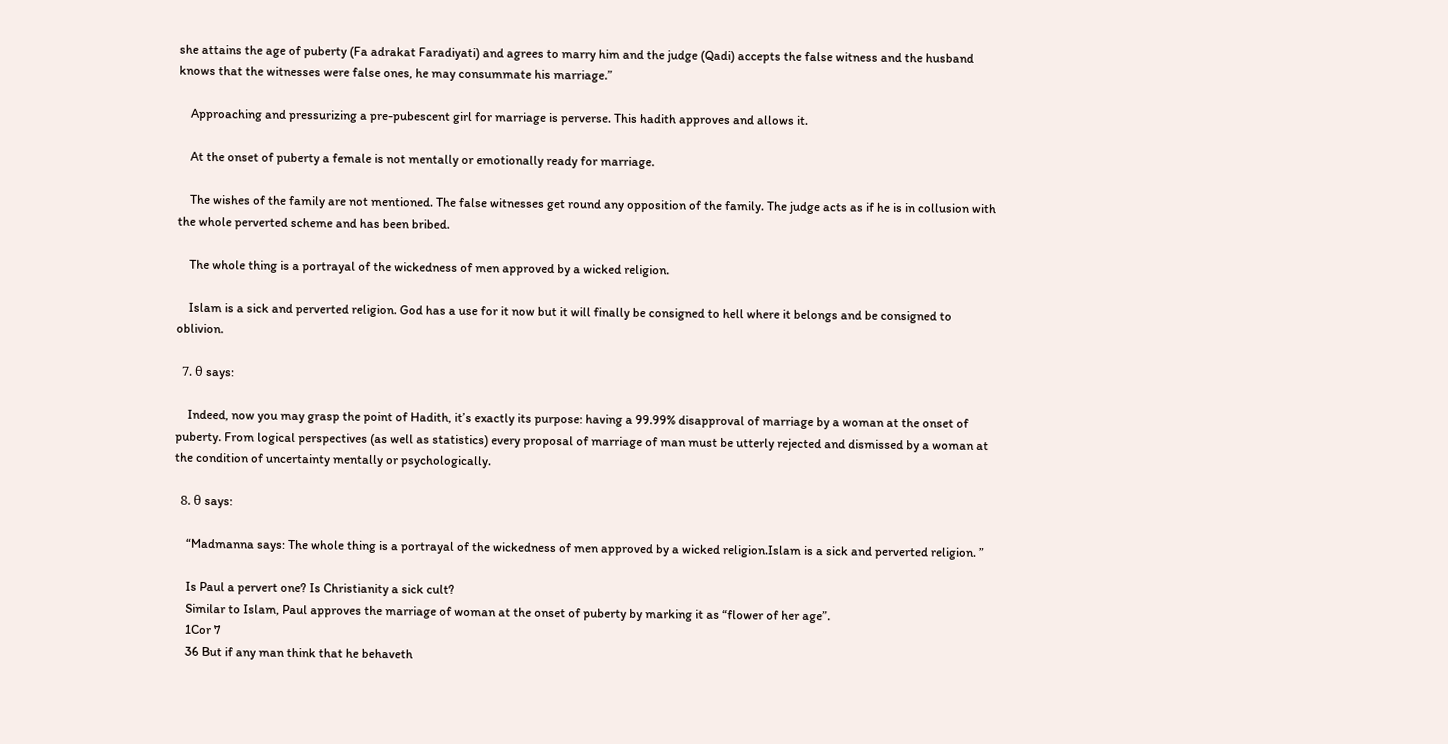she attains the age of puberty (Fa adrakat Faradiyati) and agrees to marry him and the judge (Qadi) accepts the false witness and the husband knows that the witnesses were false ones, he may consummate his marriage.”

    Approaching and pressurizing a pre-pubescent girl for marriage is perverse. This hadith approves and allows it.

    At the onset of puberty a female is not mentally or emotionally ready for marriage.

    The wishes of the family are not mentioned. The false witnesses get round any opposition of the family. The judge acts as if he is in collusion with the whole perverted scheme and has been bribed.

    The whole thing is a portrayal of the wickedness of men approved by a wicked religion.

    Islam is a sick and perverted religion. God has a use for it now but it will finally be consigned to hell where it belongs and be consigned to oblivion.

  7. θ says:

    Indeed, now you may grasp the point of Hadith, it’s exactly its purpose: having a 99.99% disapproval of marriage by a woman at the onset of puberty. From logical perspectives (as well as statistics) every proposal of marriage of man must be utterly rejected and dismissed by a woman at the condition of uncertainty mentally or psychologically.

  8. θ says:

    “Madmanna says: The whole thing is a portrayal of the wickedness of men approved by a wicked religion.Islam is a sick and perverted religion. ”

    Is Paul a pervert one? Is Christianity a sick cult?
    Similar to Islam, Paul approves the marriage of woman at the onset of puberty by marking it as “flower of her age”.
    1Cor 7
    36 But if any man think that he behaveth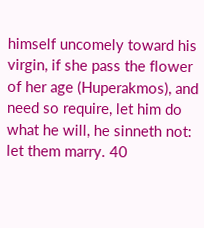himself uncomely toward his virgin, if she pass the flower of her age (Huperakmos), and need so require, let him do what he will, he sinneth not: let them marry. 40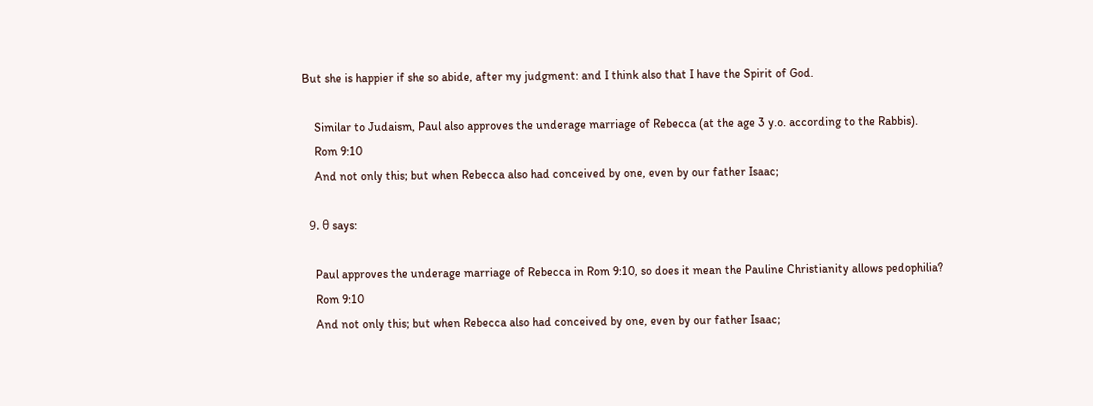But she is happier if she so abide, after my judgment: and I think also that I have the Spirit of God.

    Similar to Judaism, Paul also approves the underage marriage of Rebecca (at the age 3 y.o. according to the Rabbis).
    Rom 9:10
    And not only this; but when Rebecca also had conceived by one, even by our father Isaac;

  9. θ says:

    Paul approves the underage marriage of Rebecca in Rom 9:10, so does it mean the Pauline Christianity allows pedophilia?
    Rom 9:10
    And not only this; but when Rebecca also had conceived by one, even by our father Isaac;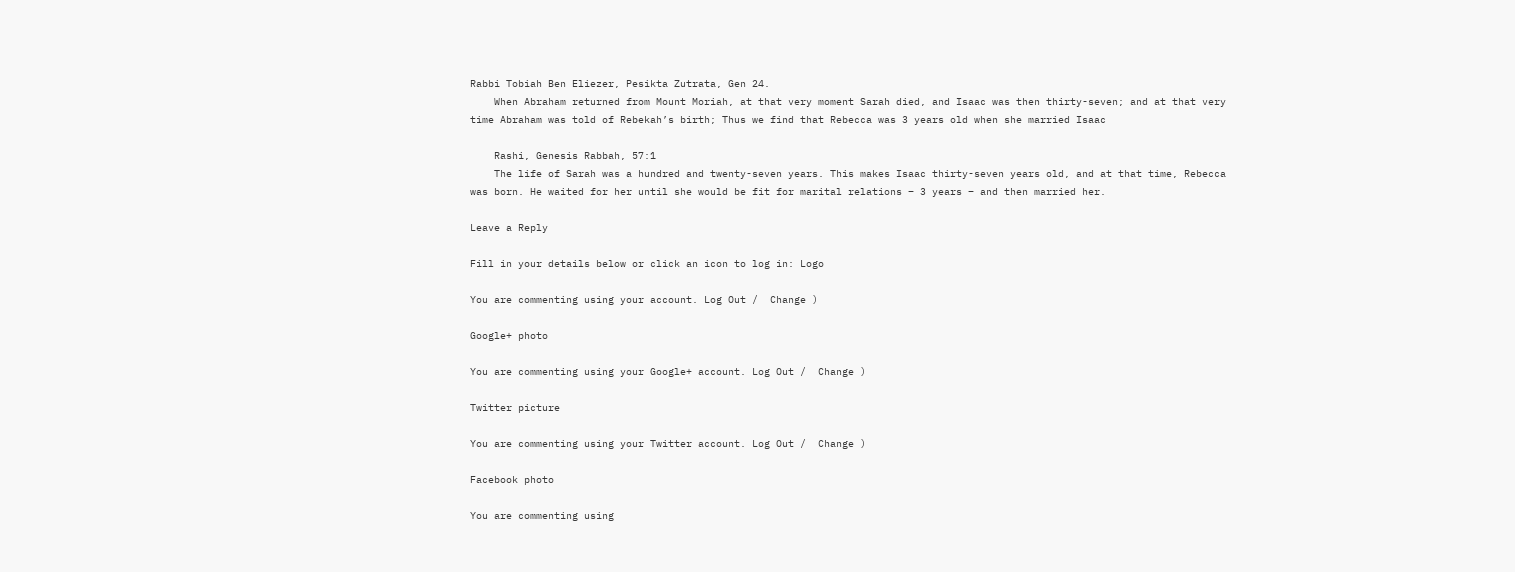Rabbi Tobiah Ben Eliezer, Pesikta Zutrata, Gen 24.
    When Abraham returned from Mount Moriah, at that very moment Sarah died, and Isaac was then thirty-seven; and at that very time Abraham was told of Rebekah’s birth; Thus we find that Rebecca was 3 years old when she married Isaac

    Rashi, Genesis Rabbah, 57:1
    The life of Sarah was a hundred and twenty-seven years. This makes Isaac thirty-seven years old, and at that time, Rebecca was born. He waited for her until she would be fit for marital relations – 3 years – and then married her.

Leave a Reply

Fill in your details below or click an icon to log in: Logo

You are commenting using your account. Log Out /  Change )

Google+ photo

You are commenting using your Google+ account. Log Out /  Change )

Twitter picture

You are commenting using your Twitter account. Log Out /  Change )

Facebook photo

You are commenting using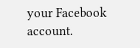your Facebook account.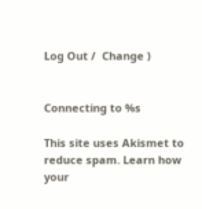Log Out /  Change )


Connecting to %s

This site uses Akismet to reduce spam. Learn how your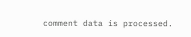comment data is processed.